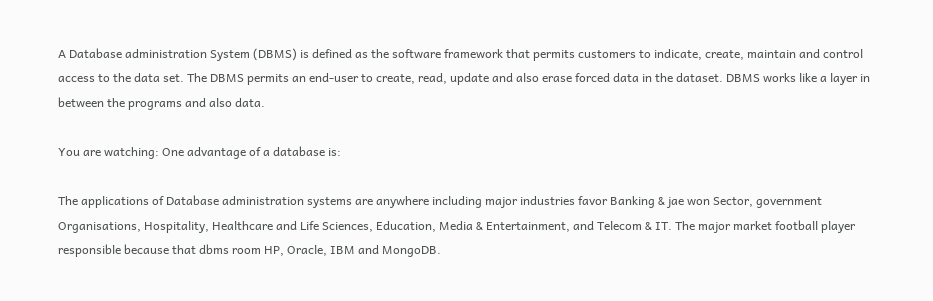A Database administration System (DBMS) is defined as the software framework that permits customers to indicate, create, maintain and control access to the data set. The DBMS permits an end-user to create, read, update and also erase forced data in the dataset. DBMS works like a layer in between the programs and also data.

You are watching: One advantage of a database is:

The applications of Database administration systems are anywhere including major industries favor Banking & jae won Sector, government Organisations, Hospitality, Healthcare and Life Sciences, Education, Media & Entertainment, and Telecom & IT. The major market football player responsible because that dbms room HP, Oracle, IBM and MongoDB.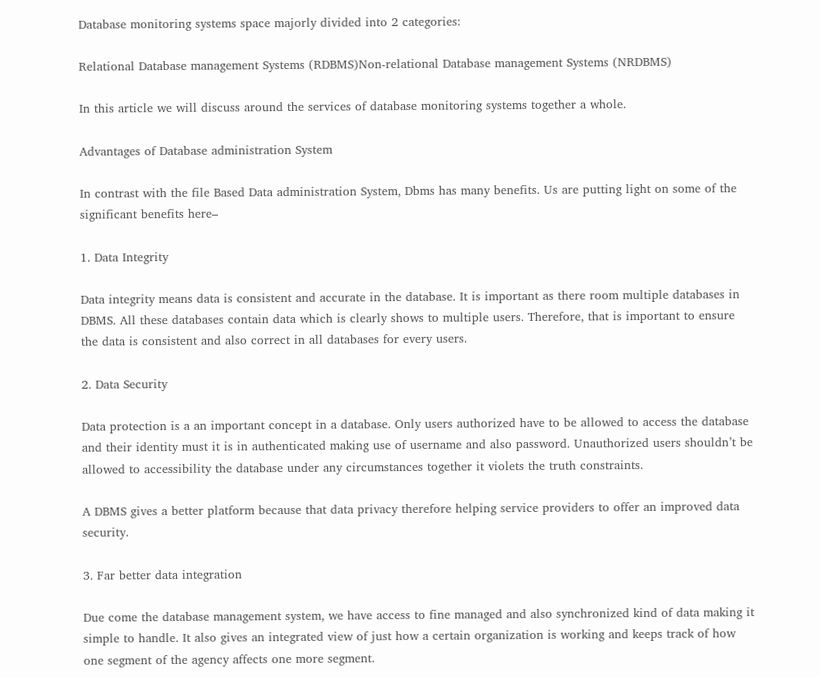Database monitoring systems space majorly divided into 2 categories:

Relational Database management Systems (RDBMS)Non-relational Database management Systems (NRDBMS)

In this article we will discuss around the services of database monitoring systems together a whole.

Advantages of Database administration System

In contrast with the file Based Data administration System, Dbms has many benefits. Us are putting light on some of the significant benefits here–

1. Data Integrity

Data integrity means data is consistent and accurate in the database. It is important as there room multiple databases in DBMS. All these databases contain data which is clearly shows to multiple users. Therefore, that is important to ensure the data is consistent and also correct in all databases for every users.

2. Data Security

Data protection is a an important concept in a database. Only users authorized have to be allowed to access the database and their identity must it is in authenticated making use of username and also password. Unauthorized users shouldn’t be allowed to accessibility the database under any circumstances together it violets the truth constraints.

A DBMS gives a better platform because that data privacy therefore helping service providers to offer an improved data security.

3. Far better data integration

Due come the database management system, we have access to fine managed and also synchronized kind of data making it simple to handle. It also gives an integrated view of just how a certain organization is working and keeps track of how one segment of the agency affects one more segment.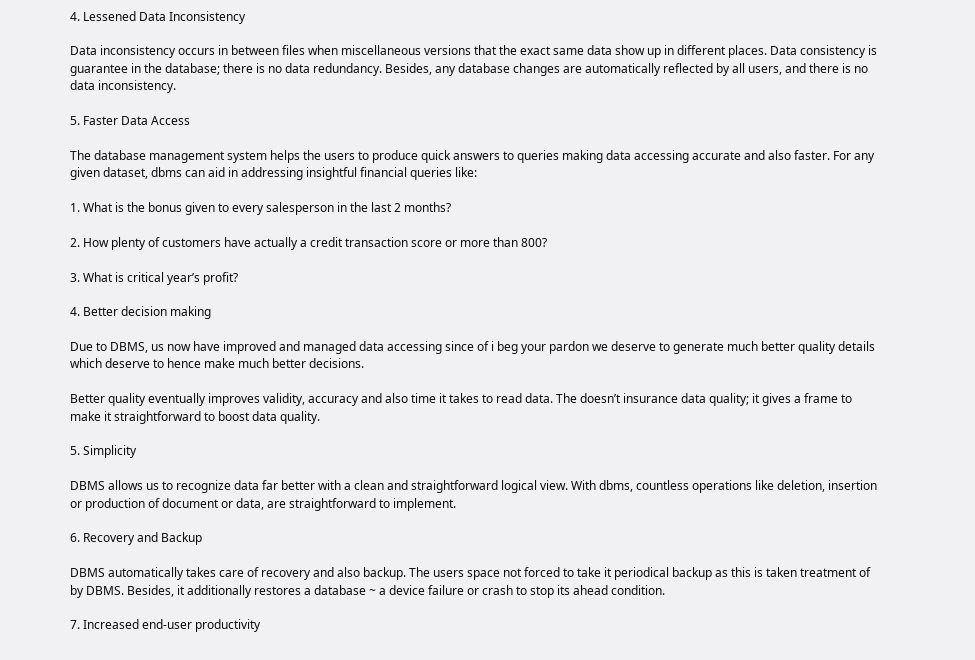4. Lessened Data Inconsistency

Data inconsistency occurs in between files when miscellaneous versions that the exact same data show up in different places. Data consistency is guarantee in the database; there is no data redundancy. Besides, any database changes are automatically reflected by all users, and there is no data inconsistency.

5. Faster Data Access

The database management system helps the users to produce quick answers to queries making data accessing accurate and also faster. For any given dataset, dbms can aid in addressing insightful financial queries like:

1. What is the bonus given to every salesperson in the last 2 months?

2. How plenty of customers have actually a credit transaction score or more than 800?

3. What is critical year’s profit?

4. Better decision making

Due to DBMS, us now have improved and managed data accessing since of i beg your pardon we deserve to generate much better quality details which deserve to hence make much better decisions.

Better quality eventually improves validity, accuracy and also time it takes to read data. The doesn’t insurance data quality; it gives a frame to make it straightforward to boost data quality.

5. Simplicity

DBMS allows us to recognize data far better with a clean and straightforward logical view. With dbms, countless operations like deletion, insertion or production of document or data, are straightforward to implement.

6. Recovery and Backup

DBMS automatically takes care of recovery and also backup. The users space not forced to take it periodical backup as this is taken treatment of by DBMS. Besides, it additionally restores a database ~ a device failure or crash to stop its ahead condition.

7. Increased end-user productivity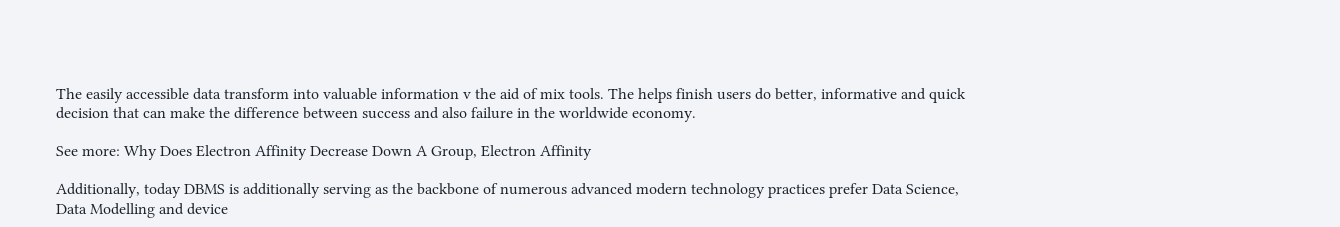The easily accessible data transform into valuable information v the aid of mix tools. The helps finish users do better, informative and quick decision that can make the difference between success and also failure in the worldwide economy.

See more: Why Does Electron Affinity Decrease Down A Group, Electron Affinity

Additionally, today DBMS is additionally serving as the backbone of numerous advanced modern technology practices prefer Data Science, Data Modelling and device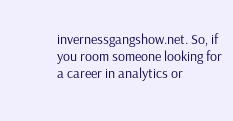invernessgangshow.net. So, if you room someone looking for a career in analytics or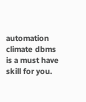automation climate dbms is a must have skill for you.